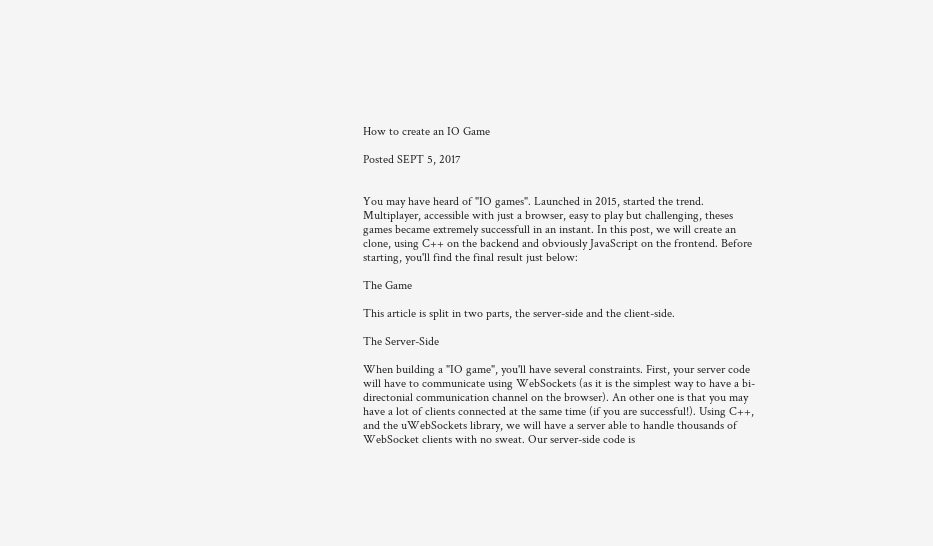How to create an IO Game

Posted SEPT 5, 2017


You may have heard of "IO games". Launched in 2015, started the trend. Multiplayer, accessible with just a browser, easy to play but challenging, theses games became extremely successfull in an instant. In this post, we will create an clone, using C++ on the backend and obviously JavaScript on the frontend. Before starting, you'll find the final result just below:

The Game

This article is split in two parts, the server-side and the client-side.

The Server-Side

When building a "IO game", you'll have several constraints. First, your server code will have to communicate using WebSockets (as it is the simplest way to have a bi-directonial communication channel on the browser). An other one is that you may have a lot of clients connected at the same time (if you are successful!). Using C++, and the uWebSockets library, we will have a server able to handle thousands of WebSocket clients with no sweat. Our server-side code is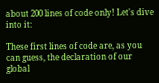about 200 lines of code only! Let's dive into it:

These first lines of code are, as you can guess, the declaration of our global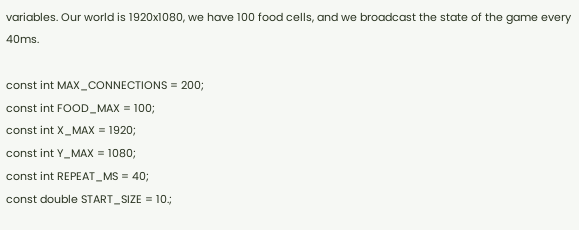variables. Our world is 1920x1080, we have 100 food cells, and we broadcast the state of the game every 40ms.

const int MAX_CONNECTIONS = 200;
const int FOOD_MAX = 100;
const int X_MAX = 1920;
const int Y_MAX = 1080;
const int REPEAT_MS = 40;
const double START_SIZE = 10.;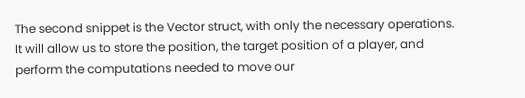The second snippet is the Vector struct, with only the necessary operations. It will allow us to store the position, the target position of a player, and perform the computations needed to move our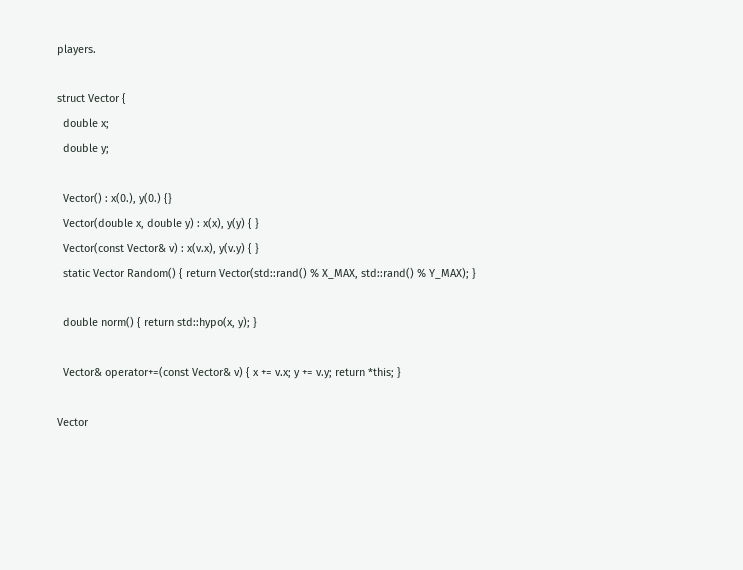players.

struct Vector {
  double x;
  double y;

  Vector() : x(0.), y(0.) {}
  Vector(double x, double y) : x(x), y(y) { }
  Vector(const Vector& v) : x(v.x), y(v.y) { }
  static Vector Random() { return Vector(std::rand() % X_MAX, std::rand() % Y_MAX); }

  double norm() { return std::hypo(x, y); }

  Vector& operator+=(const Vector& v) { x += v.x; y += v.y; return *this; }

Vector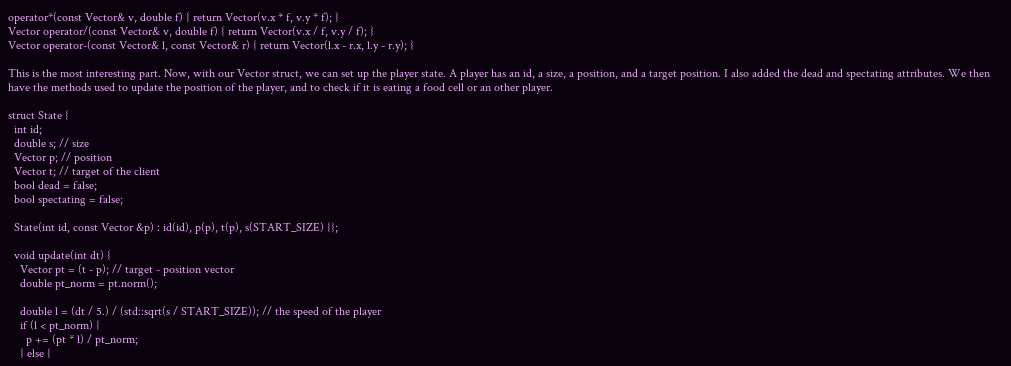operator*(const Vector& v, double f) { return Vector(v.x * f, v.y * f); }
Vector operator/(const Vector& v, double f) { return Vector(v.x / f, v.y / f); }
Vector operator-(const Vector& l, const Vector& r) { return Vector(l.x - r.x, l.y - r.y); }

This is the most interesting part. Now, with our Vector struct, we can set up the player state. A player has an id, a size, a position, and a target position. I also added the dead and spectating attributes. We then have the methods used to update the position of the player, and to check if it is eating a food cell or an other player.

struct State {
  int id;
  double s; // size
  Vector p; // position
  Vector t; // target of the client
  bool dead = false;
  bool spectating = false;

  State(int id, const Vector &p) : id(id), p(p), t(p), s(START_SIZE) {};

  void update(int dt) {
    Vector pt = (t - p); // target - position vector
    double pt_norm = pt.norm();

    double l = (dt / 5.) / (std::sqrt(s / START_SIZE)); // the speed of the player
    if (l < pt_norm) {
      p += (pt * l) / pt_norm;
    } else {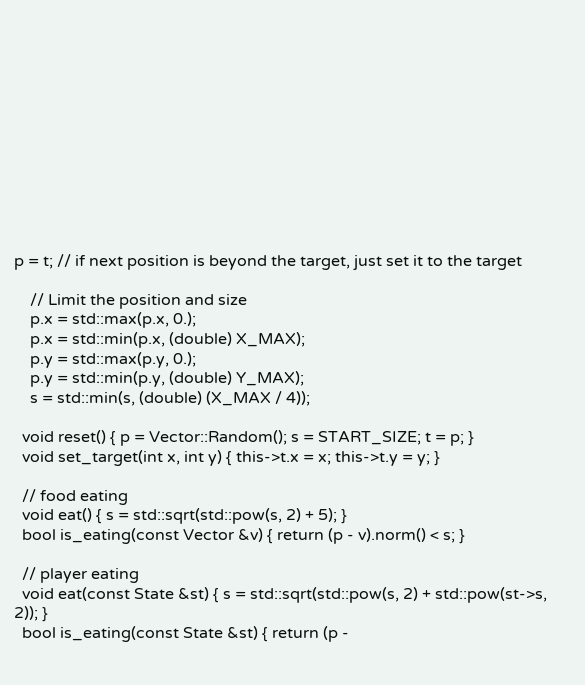p = t; // if next position is beyond the target, just set it to the target

    // Limit the position and size
    p.x = std::max(p.x, 0.);
    p.x = std::min(p.x, (double) X_MAX);
    p.y = std::max(p.y, 0.);
    p.y = std::min(p.y, (double) Y_MAX);
    s = std::min(s, (double) (X_MAX / 4));

  void reset() { p = Vector::Random(); s = START_SIZE; t = p; }
  void set_target(int x, int y) { this->t.x = x; this->t.y = y; }

  // food eating
  void eat() { s = std::sqrt(std::pow(s, 2) + 5); }
  bool is_eating(const Vector &v) { return (p - v).norm() < s; }

  // player eating
  void eat(const State &st) { s = std::sqrt(std::pow(s, 2) + std::pow(st->s, 2)); }
  bool is_eating(const State &st) { return (p -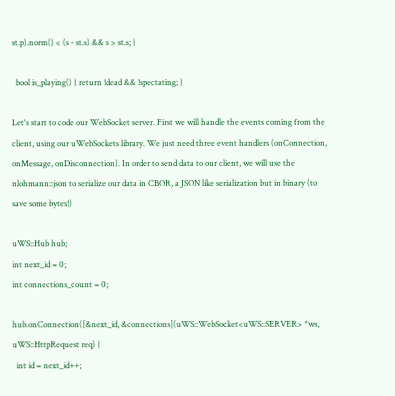st.p).norm() < (s - st.s) && s > st.s; }

  bool is_playing() { return !dead && !spectating; }

Let's start to code our WebSocket server. First we will handle the events coming from the client, using our uWebSockets library. We just need three event handlers (onConnection, onMessage, onDisconnection). In order to send data to our client, we will use the nlohmann::json to serialize our data in CBOR, a JSON like serialization but in binary (to save some bytes!)

uWS::Hub hub;
int next_id = 0;
int connections_count = 0;

hub.onConnection([&next_id, &connections](uWS::WebSocket<uWS::SERVER> *ws, uWS::HttpRequest req) {
  int id = next_id++;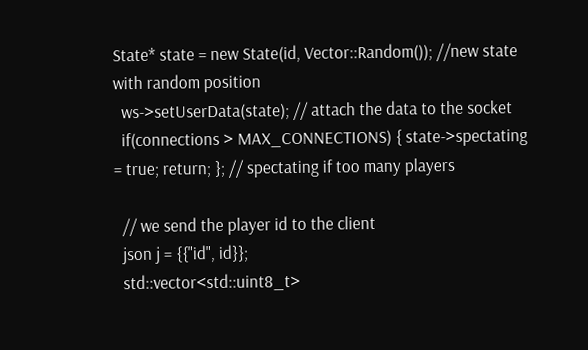State* state = new State(id, Vector::Random()); //new state with random position
  ws->setUserData(state); // attach the data to the socket
  if(connections > MAX_CONNECTIONS) { state->spectating = true; return; }; // spectating if too many players

  // we send the player id to the client
  json j = {{"id", id}};
  std::vector<std::uint8_t>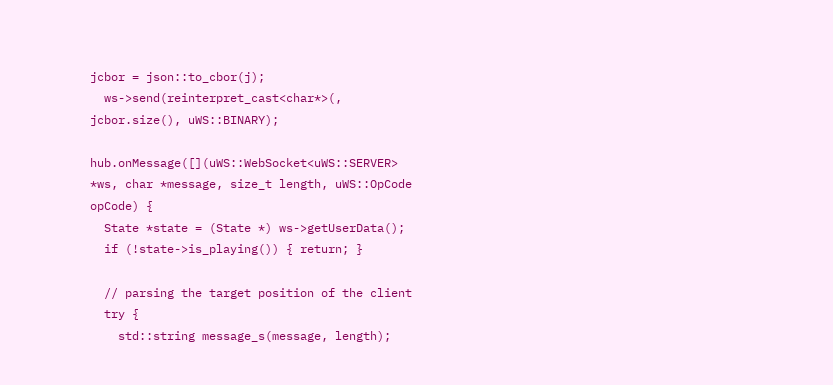jcbor = json::to_cbor(j);
  ws->send(reinterpret_cast<char*>(, jcbor.size(), uWS::BINARY);

hub.onMessage([](uWS::WebSocket<uWS::SERVER> *ws, char *message, size_t length, uWS::OpCode opCode) {
  State *state = (State *) ws->getUserData();
  if (!state->is_playing()) { return; }

  // parsing the target position of the client
  try {
    std::string message_s(message, length);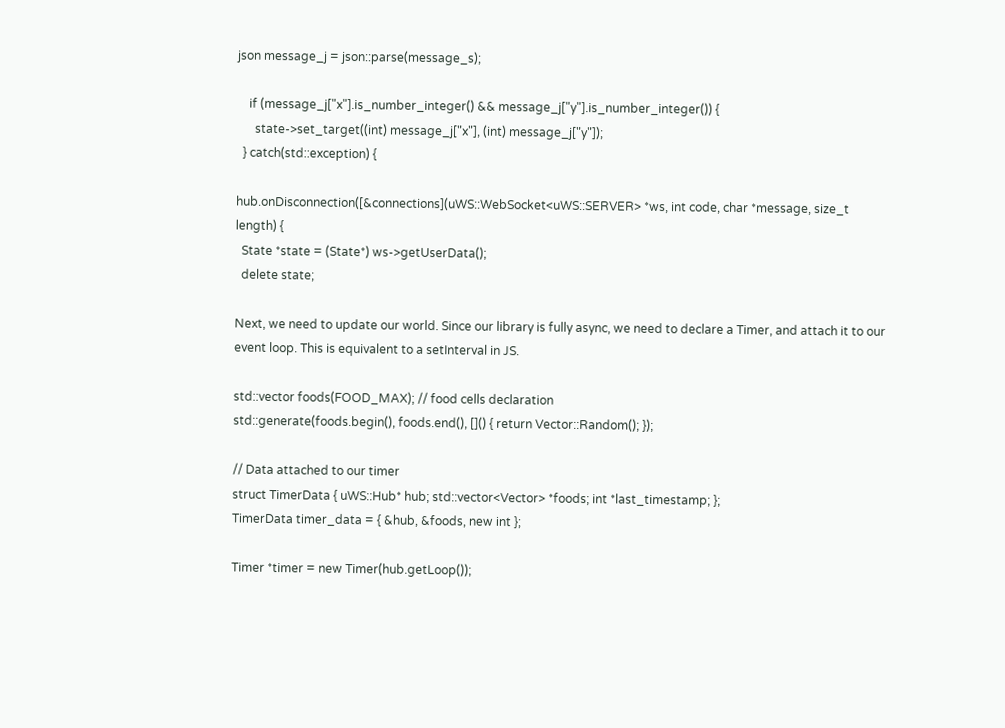json message_j = json::parse(message_s);

    if (message_j["x"].is_number_integer() && message_j["y"].is_number_integer()) {
      state->set_target((int) message_j["x"], (int) message_j["y"]);
  } catch(std::exception) {

hub.onDisconnection([&connections](uWS::WebSocket<uWS::SERVER> *ws, int code, char *message, size_t length) {
  State *state = (State*) ws->getUserData();
  delete state;

Next, we need to update our world. Since our library is fully async, we need to declare a Timer, and attach it to our event loop. This is equivalent to a setInterval in JS.

std::vector foods(FOOD_MAX); // food cells declaration
std::generate(foods.begin(), foods.end(), []() { return Vector::Random(); });

// Data attached to our timer
struct TimerData { uWS::Hub* hub; std::vector<Vector> *foods; int *last_timestamp; };
TimerData timer_data = { &hub, &foods, new int };

Timer *timer = new Timer(hub.getLoop());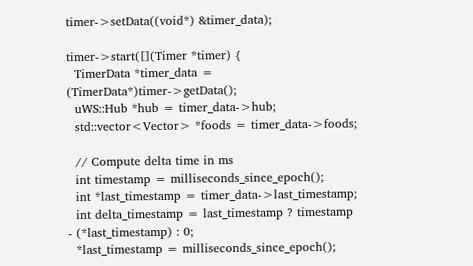timer->setData((void*) &timer_data);

timer->start([](Timer *timer) {
  TimerData *timer_data = (TimerData*)timer->getData();
  uWS::Hub *hub = timer_data->hub;
  std::vector<Vector> *foods = timer_data->foods;

  // Compute delta time in ms
  int timestamp = milliseconds_since_epoch();
  int *last_timestamp = timer_data->last_timestamp;
  int delta_timestamp = last_timestamp ? timestamp - (*last_timestamp) : 0;
  *last_timestamp = milliseconds_since_epoch();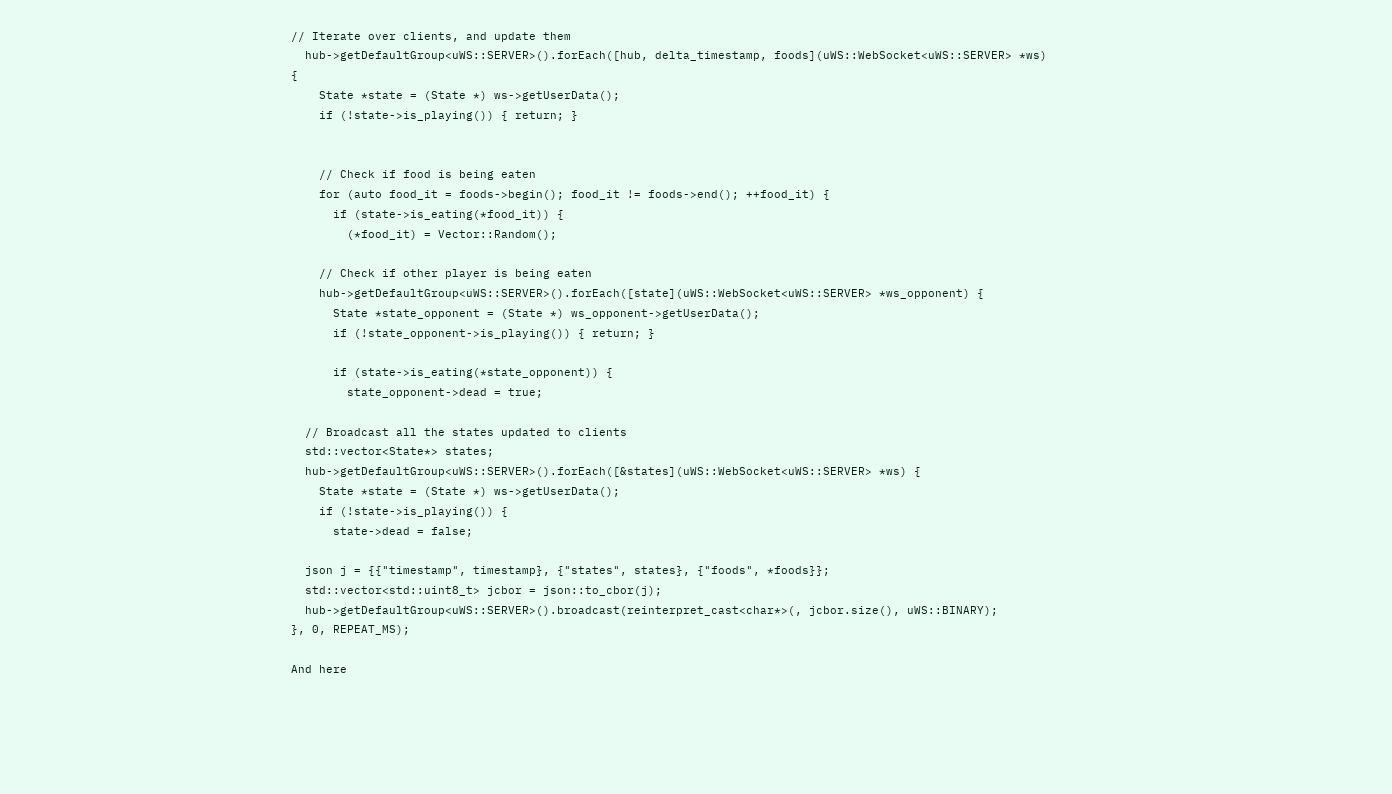// Iterate over clients, and update them
  hub->getDefaultGroup<uWS::SERVER>().forEach([hub, delta_timestamp, foods](uWS::WebSocket<uWS::SERVER> *ws) {
    State *state = (State *) ws->getUserData();
    if (!state->is_playing()) { return; }


    // Check if food is being eaten
    for (auto food_it = foods->begin(); food_it != foods->end(); ++food_it) {
      if (state->is_eating(*food_it)) {
        (*food_it) = Vector::Random();

    // Check if other player is being eaten
    hub->getDefaultGroup<uWS::SERVER>().forEach([state](uWS::WebSocket<uWS::SERVER> *ws_opponent) {
      State *state_opponent = (State *) ws_opponent->getUserData();
      if (!state_opponent->is_playing()) { return; }

      if (state->is_eating(*state_opponent)) {
        state_opponent->dead = true;

  // Broadcast all the states updated to clients
  std::vector<State*> states;
  hub->getDefaultGroup<uWS::SERVER>().forEach([&states](uWS::WebSocket<uWS::SERVER> *ws) {
    State *state = (State *) ws->getUserData();
    if (!state->is_playing()) {
      state->dead = false;

  json j = {{"timestamp", timestamp}, {"states", states}, {"foods", *foods}};
  std::vector<std::uint8_t> jcbor = json::to_cbor(j);
  hub->getDefaultGroup<uWS::SERVER>().broadcast(reinterpret_cast<char*>(, jcbor.size(), uWS::BINARY);
}, 0, REPEAT_MS);

And here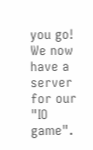you go! We now have a server for our "IO game".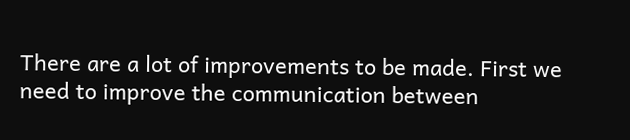There are a lot of improvements to be made. First we need to improve the communication between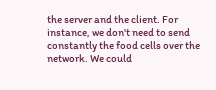the server and the client. For instance, we don't need to send constantly the food cells over the network. We could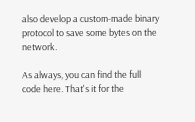also develop a custom-made binary protocol to save some bytes on the network.

As always, you can find the full code here. That's it for the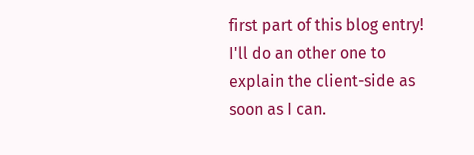first part of this blog entry! I'll do an other one to explain the client-side as soon as I can.